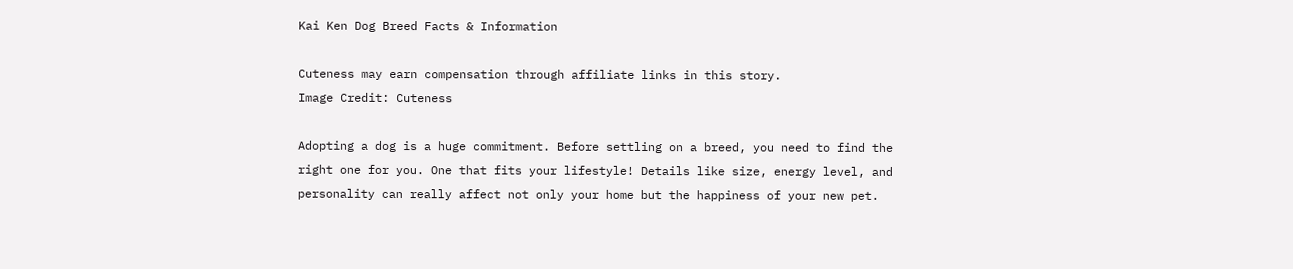Kai Ken Dog Breed Facts & Information

Cuteness may earn compensation through affiliate links in this story.
Image Credit: Cuteness

Adopting a dog is a huge commitment. Before settling on a breed, you need to find the right one for you. One that fits your lifestyle! Details like size, energy level, and personality can really affect not only your home but the happiness of your new pet.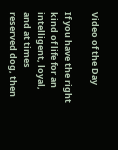Video of the Day

If you have the right kind of life for an intelligent, loyal, and at times reserved dog, then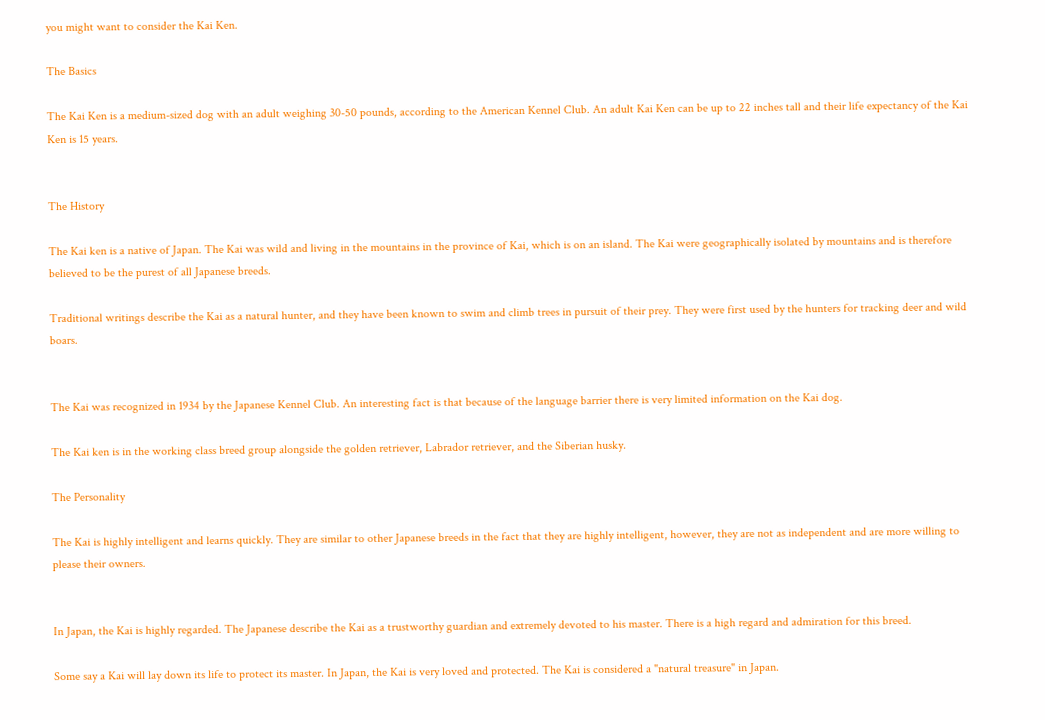you might want to consider the Kai Ken.

The Basics

The Kai Ken is a medium-sized dog with an adult weighing 30-50 pounds, according to the American Kennel Club. An adult Kai Ken can be up to 22 inches tall and their life expectancy of the Kai Ken is 15 years.


The History

The Kai ken is a native of Japan. The Kai was wild and living in the mountains in the province of Kai, which is on an island. The Kai were geographically isolated by mountains and is therefore believed to be the purest of all Japanese breeds.

Traditional writings describe the Kai as a natural hunter, and they have been known to swim and climb trees in pursuit of their prey. They were first used by the hunters for tracking deer and wild boars.


The Kai was recognized in 1934 by the Japanese Kennel Club. An interesting fact is that because of the language barrier there is very limited information on the Kai dog.

The Kai ken is in the working class breed group alongside the golden retriever, Labrador retriever, and the Siberian husky.

The Personality

The Kai is highly intelligent and learns quickly. They are similar to other Japanese breeds in the fact that they are highly intelligent, however, they are not as independent and are more willing to please their owners.


In Japan, the Kai is highly regarded. The Japanese describe the Kai as a trustworthy guardian and extremely devoted to his master. There is a high regard and admiration for this breed.

Some say a Kai will lay down its life to protect its master. In Japan, the Kai is very loved and protected. The Kai is considered a "natural treasure" in Japan.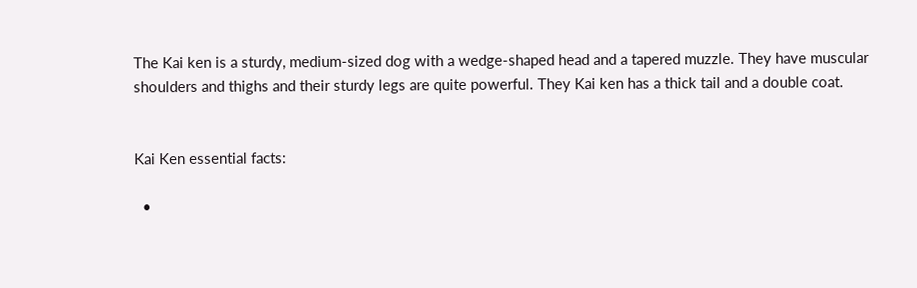The Kai ken is a sturdy, medium-sized dog with a wedge-shaped head and a tapered muzzle. They have muscular shoulders and thighs and their sturdy legs are quite powerful. They Kai ken has a thick tail and a double coat.


Kai Ken essential facts:

  •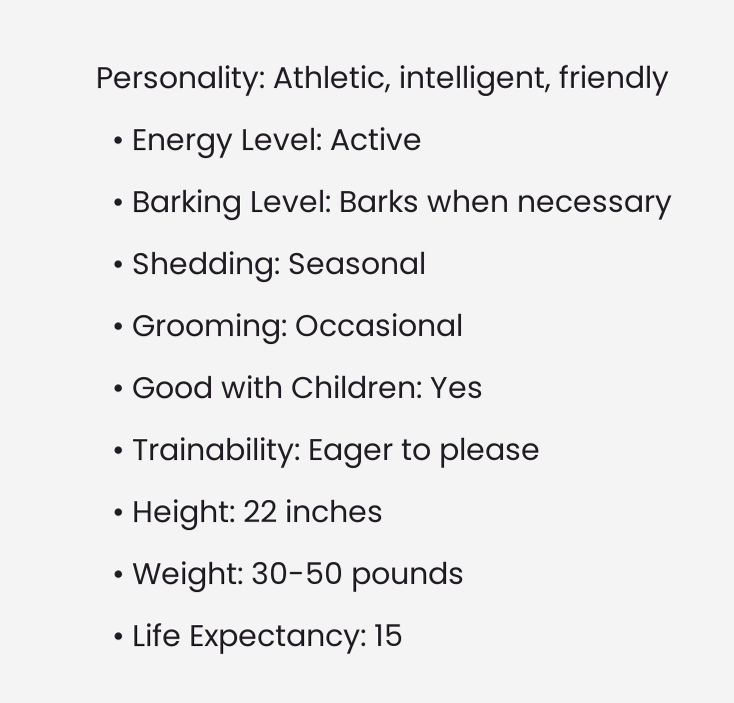Personality: Athletic, intelligent, friendly
  • Energy Level: Active
  • Barking Level: Barks when necessary
  • Shedding: Seasonal
  • Grooming: Occasional
  • Good with Children: Yes
  • Trainability: Eager to please
  • Height: 22 inches
  • Weight: 30-50 pounds
  • Life Expectancy: 15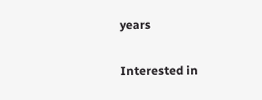years

Interested in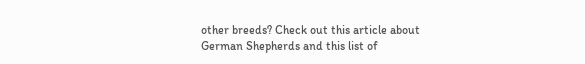other breeds? Check out this article about German Shepherds and this list of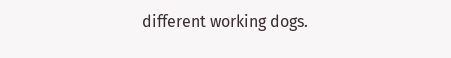different working dogs.